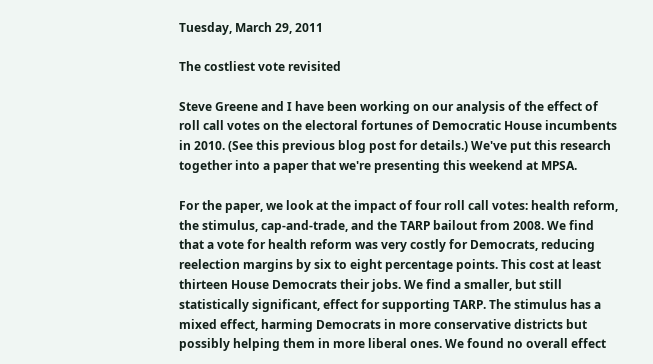Tuesday, March 29, 2011

The costliest vote revisited

Steve Greene and I have been working on our analysis of the effect of roll call votes on the electoral fortunes of Democratic House incumbents in 2010. (See this previous blog post for details.) We've put this research together into a paper that we're presenting this weekend at MPSA.

For the paper, we look at the impact of four roll call votes: health reform, the stimulus, cap-and-trade, and the TARP bailout from 2008. We find that a vote for health reform was very costly for Democrats, reducing reelection margins by six to eight percentage points. This cost at least thirteen House Democrats their jobs. We find a smaller, but still statistically significant, effect for supporting TARP. The stimulus has a mixed effect, harming Democrats in more conservative districts but possibly helping them in more liberal ones. We found no overall effect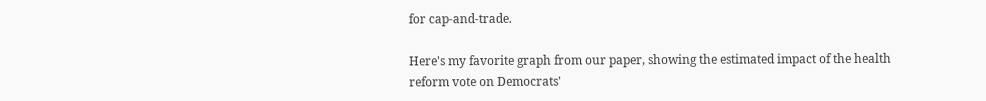for cap-and-trade.

Here's my favorite graph from our paper, showing the estimated impact of the health reform vote on Democrats'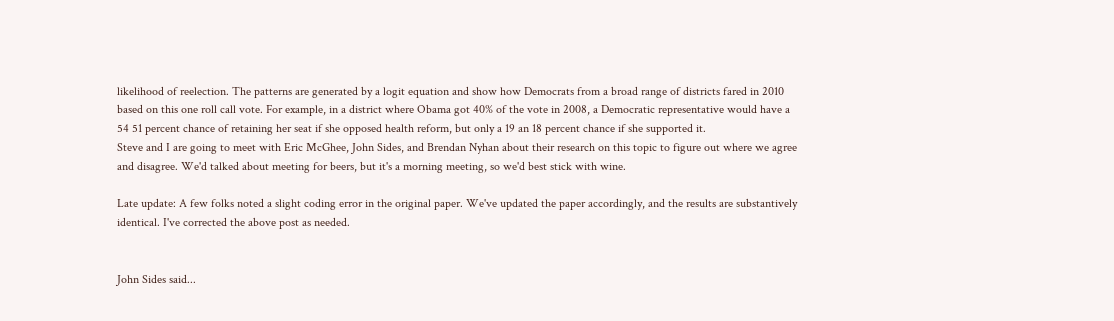likelihood of reelection. The patterns are generated by a logit equation and show how Democrats from a broad range of districts fared in 2010 based on this one roll call vote. For example, in a district where Obama got 40% of the vote in 2008, a Democratic representative would have a 54 51 percent chance of retaining her seat if she opposed health reform, but only a 19 an 18 percent chance if she supported it.
Steve and I are going to meet with Eric McGhee, John Sides, and Brendan Nyhan about their research on this topic to figure out where we agree and disagree. We'd talked about meeting for beers, but it's a morning meeting, so we'd best stick with wine.

Late update: A few folks noted a slight coding error in the original paper. We've updated the paper accordingly, and the results are substantively identical. I've corrected the above post as needed.


John Sides said...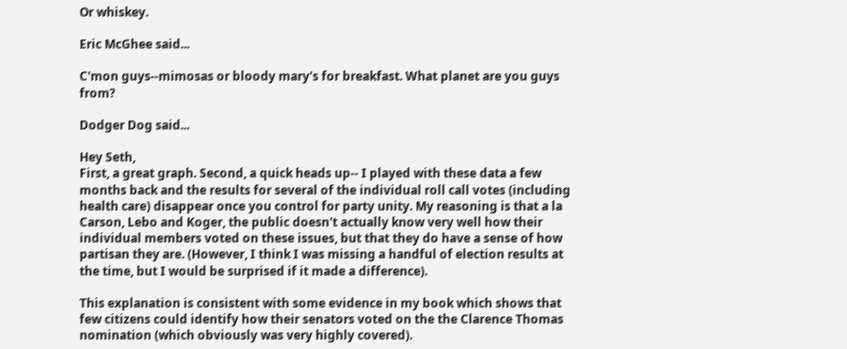Or whiskey.

Eric McGhee said...

C'mon guys--mimosas or bloody mary's for breakfast. What planet are you guys from?

Dodger Dog said...

Hey Seth,
First, a great graph. Second, a quick heads up-- I played with these data a few months back and the results for several of the individual roll call votes (including health care) disappear once you control for party unity. My reasoning is that a la Carson, Lebo and Koger, the public doesn't actually know very well how their individual members voted on these issues, but that they do have a sense of how partisan they are. (However, I think I was missing a handful of election results at the time, but I would be surprised if it made a difference).

This explanation is consistent with some evidence in my book which shows that few citizens could identify how their senators voted on the the Clarence Thomas nomination (which obviously was very highly covered).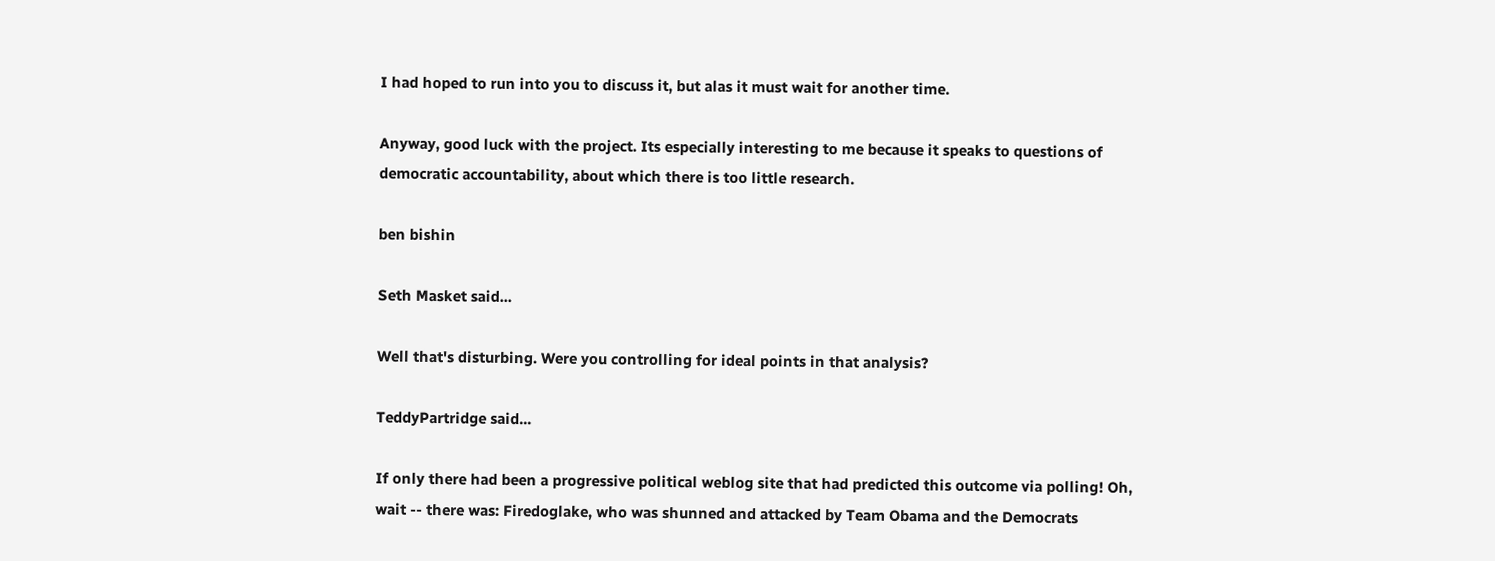I had hoped to run into you to discuss it, but alas it must wait for another time.

Anyway, good luck with the project. Its especially interesting to me because it speaks to questions of democratic accountability, about which there is too little research.

ben bishin

Seth Masket said...

Well that's disturbing. Were you controlling for ideal points in that analysis?

TeddyPartridge said...

If only there had been a progressive political weblog site that had predicted this outcome via polling! Oh, wait -- there was: Firedoglake, who was shunned and attacked by Team Obama and the Democrats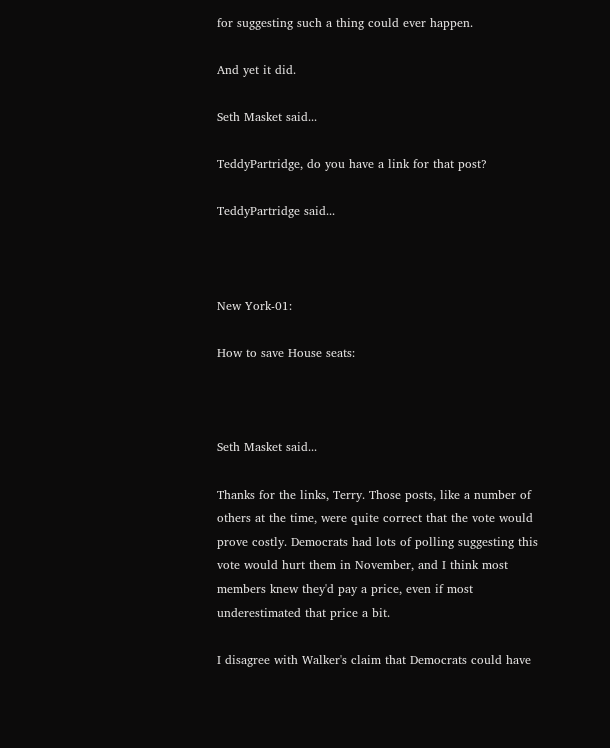for suggesting such a thing could ever happen.

And yet it did.

Seth Masket said...

TeddyPartridge, do you have a link for that post?

TeddyPartridge said...



New York-01:

How to save House seats:



Seth Masket said...

Thanks for the links, Terry. Those posts, like a number of others at the time, were quite correct that the vote would prove costly. Democrats had lots of polling suggesting this vote would hurt them in November, and I think most members knew they'd pay a price, even if most underestimated that price a bit.

I disagree with Walker's claim that Democrats could have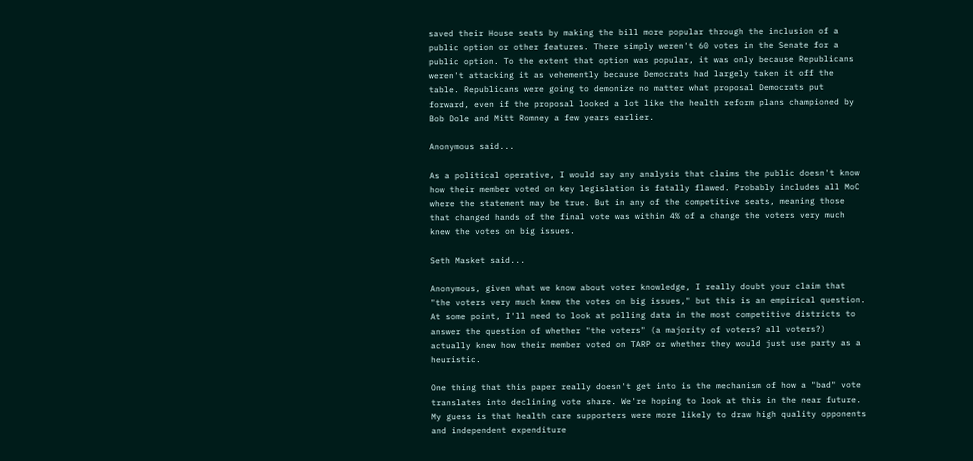saved their House seats by making the bill more popular through the inclusion of a public option or other features. There simply weren't 60 votes in the Senate for a public option. To the extent that option was popular, it was only because Republicans weren't attacking it as vehemently because Democrats had largely taken it off the table. Republicans were going to demonize no matter what proposal Democrats put forward, even if the proposal looked a lot like the health reform plans championed by Bob Dole and Mitt Romney a few years earlier.

Anonymous said...

As a political operative, I would say any analysis that claims the public doesn't know how their member voted on key legislation is fatally flawed. Probably includes all MoC where the statement may be true. But in any of the competitive seats, meaning those that changed hands of the final vote was within 4% of a change the voters very much knew the votes on big issues.

Seth Masket said...

Anonymous, given what we know about voter knowledge, I really doubt your claim that "the voters very much knew the votes on big issues," but this is an empirical question. At some point, I'll need to look at polling data in the most competitive districts to answer the question of whether "the voters" (a majority of voters? all voters?) actually knew how their member voted on TARP or whether they would just use party as a heuristic.

One thing that this paper really doesn't get into is the mechanism of how a "bad" vote translates into declining vote share. We're hoping to look at this in the near future. My guess is that health care supporters were more likely to draw high quality opponents and independent expenditure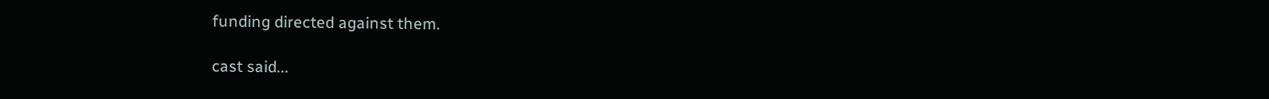funding directed against them.

cast said...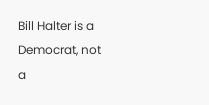Bill Halter is a Democrat, not a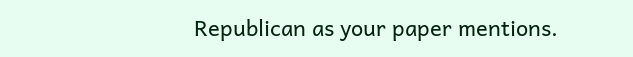Republican as your paper mentions.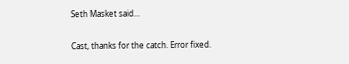Seth Masket said...

Cast, thanks for the catch. Error fixed.